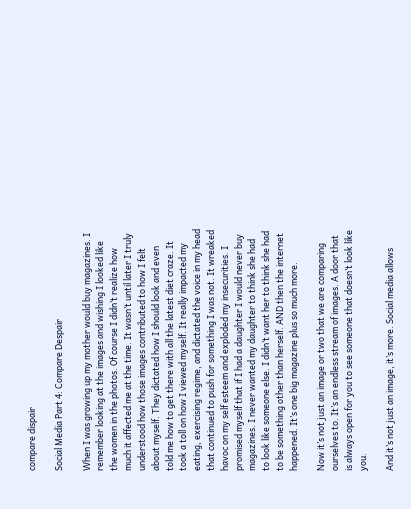compare dispair

Social Media Part 4: Compare Despair

When I was growing up my mother would buy magazines. I remember looking at the images and wishing I looked like the women in the photos. Of course I didn’t realize how much it affected me at the time. It wasn’t until later I truly understood how those images contributed to how I felt about myself. They dictated how I should look and even told me how to get there with all the latest diet craze. It took a toll on how I viewed myself. It really impacted my eating, exercising regime, and dictated the voice in my head that continued to push for something I was not. It wreaked havoc on my self esteem and exploded my insecurities. I promised myself that if I had a daughter I would never buy magazines. I never wanted my daughter to think she had to look like someone else. I didn’t want her to think she had to be something other than herself. AND then the internet happened. It’s one big magazine plus so much more.

Now it’s not just an image or two that we are comparing ourselves to. It’s an endless stream of images. A door that is always open for you to see someone that doesn’t look like you.

And it’s not just an image, it’s more. Social media allows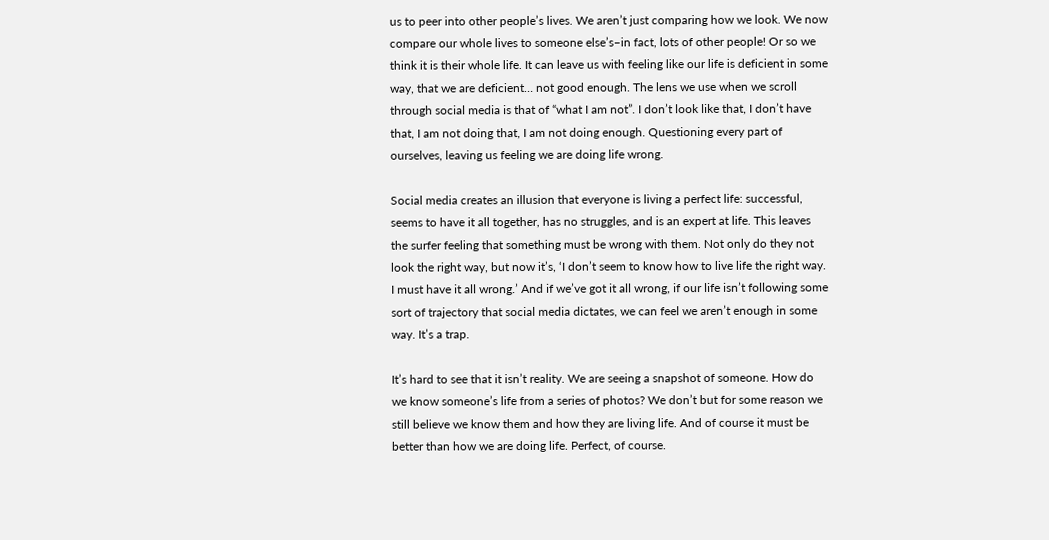us to peer into other people’s lives. We aren’t just comparing how we look. We now compare our whole lives to someone else’s–in fact, lots of other people! Or so we think it is their whole life. It can leave us with feeling like our life is deficient in some way, that we are deficient… not good enough. The lens we use when we scroll through social media is that of “what I am not”. I don’t look like that, I don’t have that, I am not doing that, I am not doing enough. Questioning every part of ourselves, leaving us feeling we are doing life wrong.

Social media creates an illusion that everyone is living a perfect life: successful, seems to have it all together, has no struggles, and is an expert at life. This leaves the surfer feeling that something must be wrong with them. Not only do they not look the right way, but now it’s, ‘I don’t seem to know how to live life the right way. I must have it all wrong.’ And if we’ve got it all wrong, if our life isn’t following some sort of trajectory that social media dictates, we can feel we aren’t enough in some way. It’s a trap.

It’s hard to see that it isn’t reality. We are seeing a snapshot of someone. How do we know someone’s life from a series of photos? We don’t but for some reason we still believe we know them and how they are living life. And of course it must be better than how we are doing life. Perfect, of course.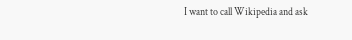I want to call Wikipedia and ask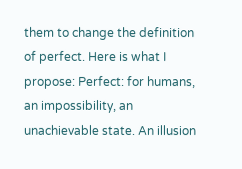them to change the definition of perfect. Here is what I propose: Perfect: for humans, an impossibility, an unachievable state. An illusion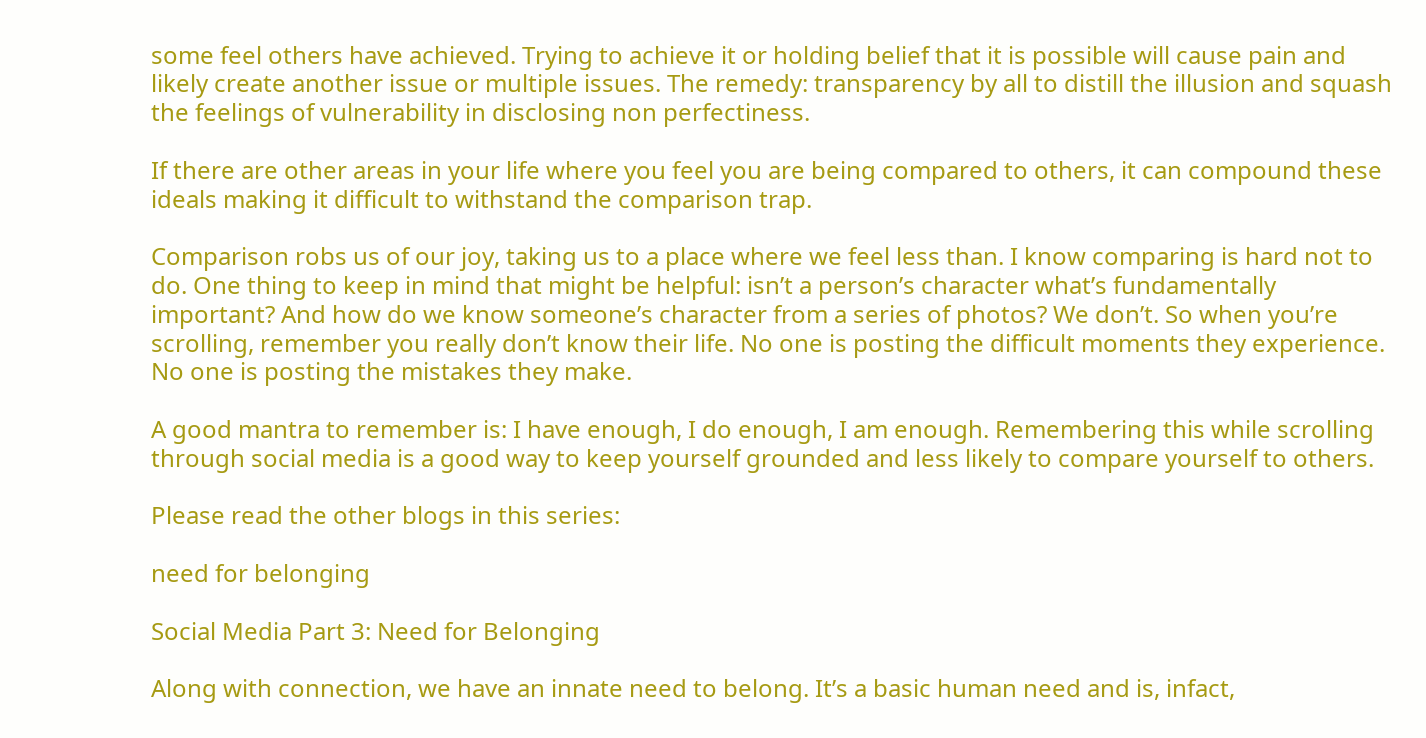some feel others have achieved. Trying to achieve it or holding belief that it is possible will cause pain and likely create another issue or multiple issues. The remedy: transparency by all to distill the illusion and squash the feelings of vulnerability in disclosing non perfectiness.

If there are other areas in your life where you feel you are being compared to others, it can compound these ideals making it difficult to withstand the comparison trap.

Comparison robs us of our joy, taking us to a place where we feel less than. I know comparing is hard not to do. One thing to keep in mind that might be helpful: isn’t a person’s character what’s fundamentally important? And how do we know someone’s character from a series of photos? We don’t. So when you’re scrolling, remember you really don’t know their life. No one is posting the difficult moments they experience. No one is posting the mistakes they make.

A good mantra to remember is: I have enough, I do enough, I am enough. Remembering this while scrolling through social media is a good way to keep yourself grounded and less likely to compare yourself to others.

Please read the other blogs in this series:

need for belonging

Social Media Part 3: Need for Belonging

Along with connection, we have an innate need to belong. It’s a basic human need and is, infact,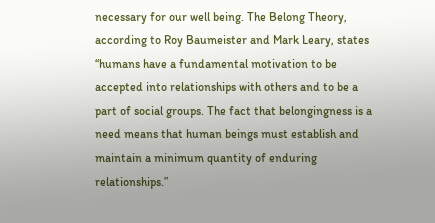necessary for our well being. The Belong Theory, according to Roy Baumeister and Mark Leary, states “humans have a fundamental motivation to be accepted into relationships with others and to be a part of social groups. The fact that belongingness is a need means that human beings must establish and maintain a minimum quantity of enduring relationships.”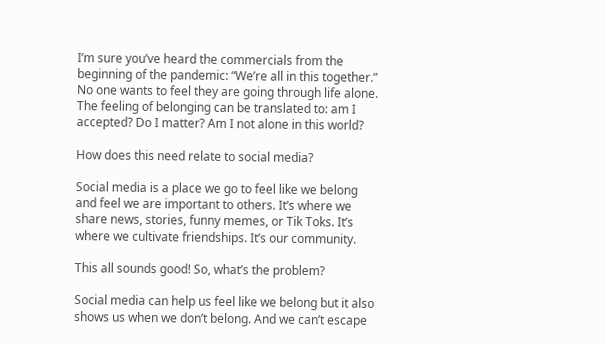I’m sure you’ve heard the commercials from the beginning of the pandemic: “We’re all in this together.” No one wants to feel they are going through life alone. The feeling of belonging can be translated to: am I accepted? Do I matter? Am I not alone in this world?

How does this need relate to social media?

Social media is a place we go to feel like we belong and feel we are important to others. It’s where we share news, stories, funny memes, or Tik Toks. It’s where we cultivate friendships. It’s our community.

This all sounds good! So, what’s the problem?

Social media can help us feel like we belong but it also shows us when we don’t belong. And we can’t escape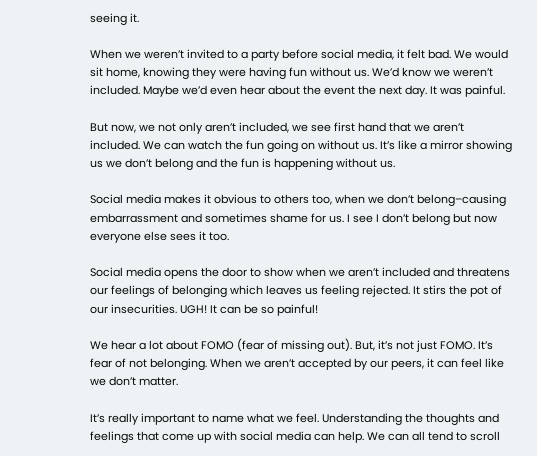seeing it.

When we weren’t invited to a party before social media, it felt bad. We would sit home, knowing they were having fun without us. We’d know we weren’t included. Maybe we’d even hear about the event the next day. It was painful.

But now, we not only aren’t included, we see first hand that we aren’t included. We can watch the fun going on without us. It’s like a mirror showing us we don’t belong and the fun is happening without us.

Social media makes it obvious to others too, when we don’t belong–causing embarrassment and sometimes shame for us. I see I don’t belong but now everyone else sees it too.

Social media opens the door to show when we aren’t included and threatens our feelings of belonging which leaves us feeling rejected. It stirs the pot of our insecurities. UGH! It can be so painful!

We hear a lot about FOMO (fear of missing out). But, it’s not just FOMO. It’s fear of not belonging. When we aren’t accepted by our peers, it can feel like we don’t matter.

It’s really important to name what we feel. Understanding the thoughts and feelings that come up with social media can help. We can all tend to scroll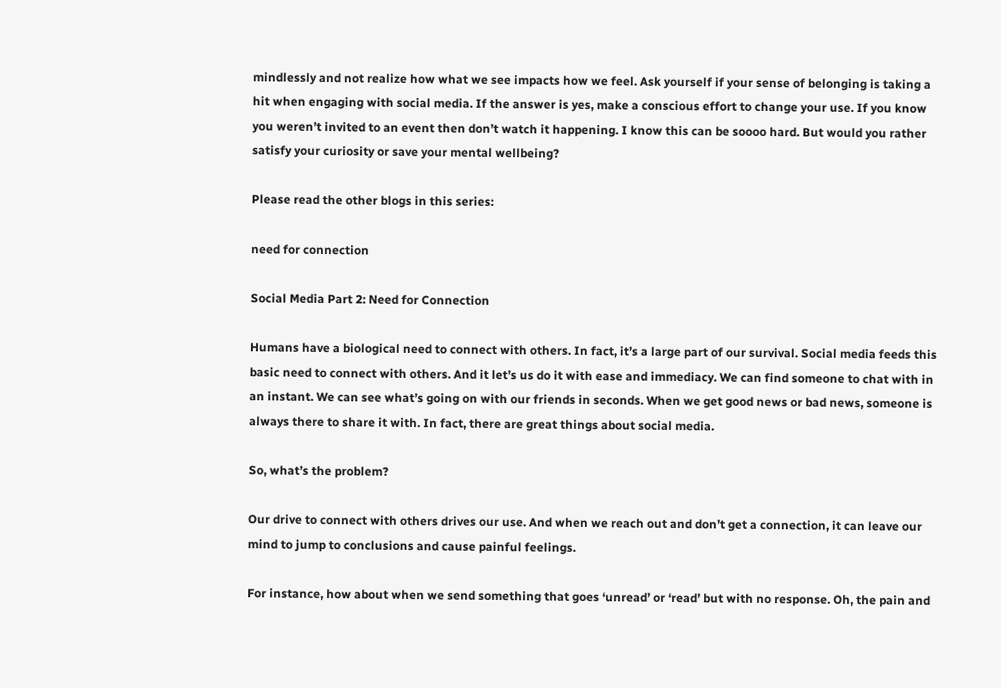mindlessly and not realize how what we see impacts how we feel. Ask yourself if your sense of belonging is taking a hit when engaging with social media. If the answer is yes, make a conscious effort to change your use. If you know you weren’t invited to an event then don’t watch it happening. I know this can be soooo hard. But would you rather satisfy your curiosity or save your mental wellbeing?

Please read the other blogs in this series:

need for connection

Social Media Part 2: Need for Connection

Humans have a biological need to connect with others. In fact, it’s a large part of our survival. Social media feeds this basic need to connect with others. And it let’s us do it with ease and immediacy. We can find someone to chat with in an instant. We can see what’s going on with our friends in seconds. When we get good news or bad news, someone is always there to share it with. In fact, there are great things about social media.

So, what’s the problem?

Our drive to connect with others drives our use. And when we reach out and don’t get a connection, it can leave our mind to jump to conclusions and cause painful feelings.

For instance, how about when we send something that goes ‘unread’ or ‘read’ but with no response. Oh, the pain and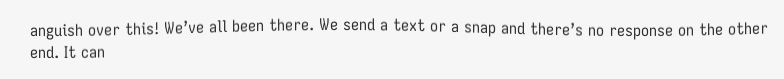anguish over this! We’ve all been there. We send a text or a snap and there’s no response on the other end. It can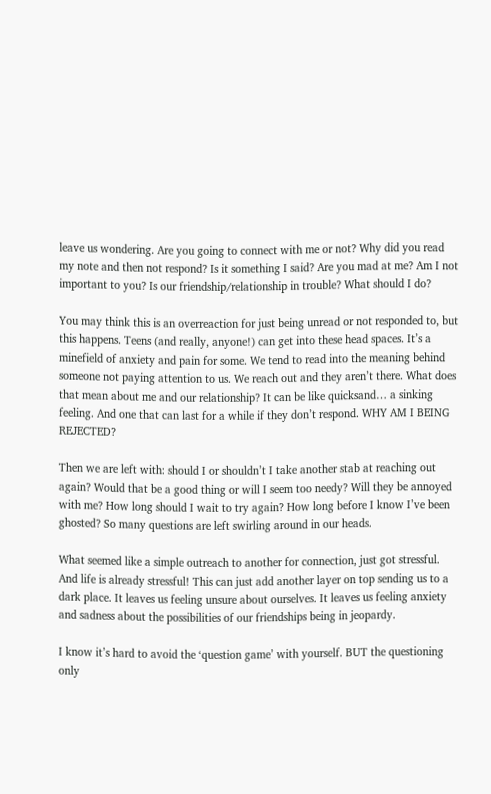leave us wondering. Are you going to connect with me or not? Why did you read my note and then not respond? Is it something I said? Are you mad at me? Am I not important to you? Is our friendship/relationship in trouble? What should I do?

You may think this is an overreaction for just being unread or not responded to, but this happens. Teens (and really, anyone!) can get into these head spaces. It’s a minefield of anxiety and pain for some. We tend to read into the meaning behind someone not paying attention to us. We reach out and they aren’t there. What does that mean about me and our relationship? It can be like quicksand… a sinking feeling. And one that can last for a while if they don’t respond. WHY AM I BEING REJECTED?

Then we are left with: should I or shouldn’t I take another stab at reaching out again? Would that be a good thing or will I seem too needy? Will they be annoyed with me? How long should I wait to try again? How long before I know I’ve been ghosted? So many questions are left swirling around in our heads.

What seemed like a simple outreach to another for connection, just got stressful. And life is already stressful! This can just add another layer on top sending us to a dark place. It leaves us feeling unsure about ourselves. It leaves us feeling anxiety and sadness about the possibilities of our friendships being in jeopardy.

I know it’s hard to avoid the ‘question game’ with yourself. BUT the questioning only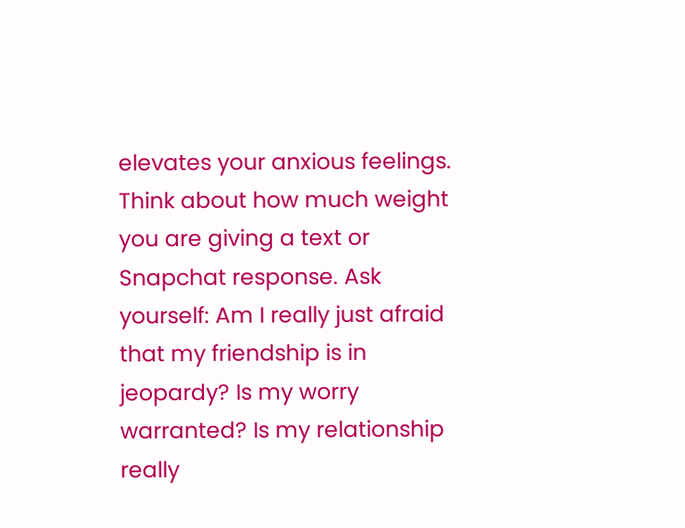elevates your anxious feelings. Think about how much weight you are giving a text or Snapchat response. Ask yourself: Am I really just afraid that my friendship is in jeopardy? Is my worry warranted? Is my relationship really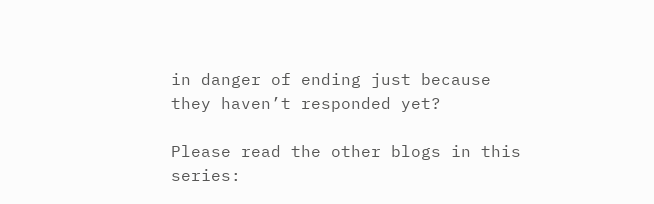in danger of ending just because they haven’t responded yet?

Please read the other blogs in this series: